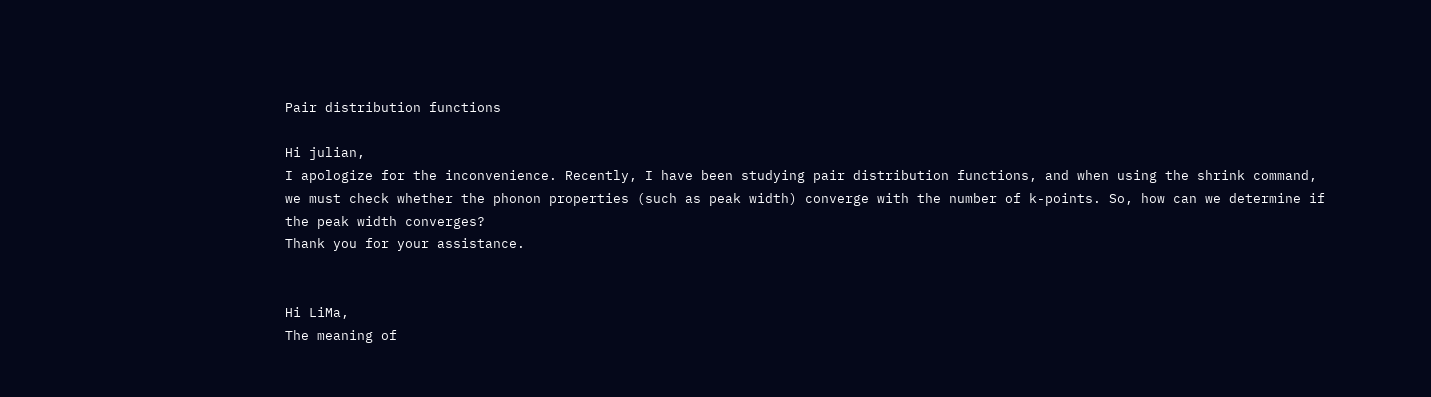Pair distribution functions

Hi julian,
I apologize for the inconvenience. Recently, I have been studying pair distribution functions, and when using the shrink command, we must check whether the phonon properties (such as peak width) converge with the number of k-points. So, how can we determine if the peak width converges?
Thank you for your assistance.


Hi LiMa,
The meaning of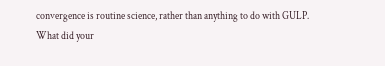convergence is routine science, rather than anything to do with GULP. What did your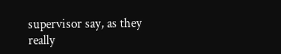supervisor say, as they really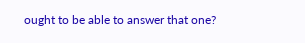ought to be able to answer that one?